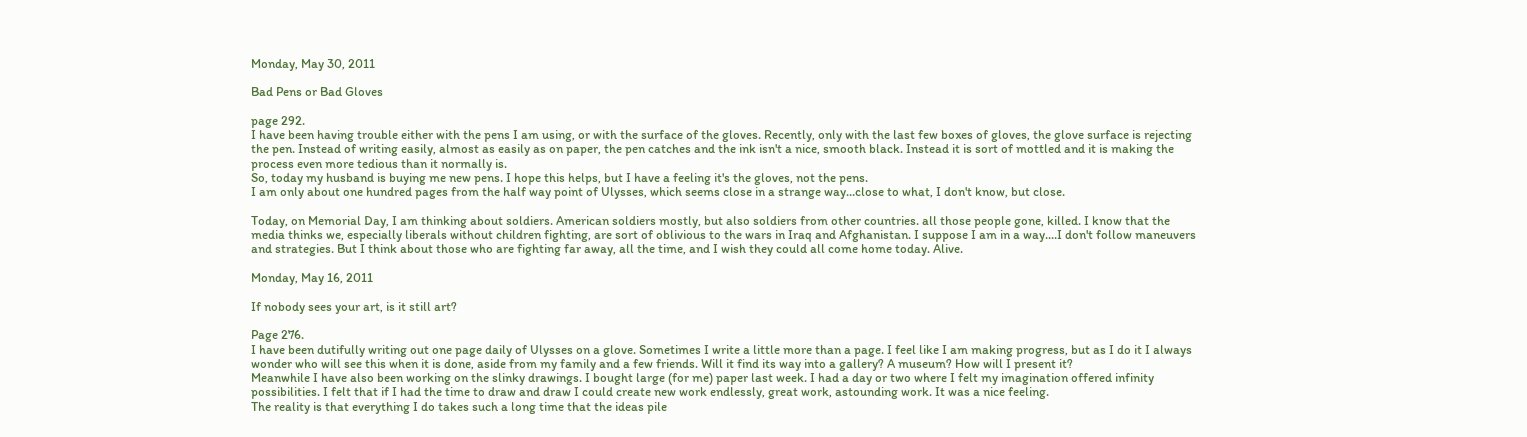Monday, May 30, 2011

Bad Pens or Bad Gloves

page 292.
I have been having trouble either with the pens I am using, or with the surface of the gloves. Recently, only with the last few boxes of gloves, the glove surface is rejecting the pen. Instead of writing easily, almost as easily as on paper, the pen catches and the ink isn't a nice, smooth black. Instead it is sort of mottled and it is making the process even more tedious than it normally is.
So, today my husband is buying me new pens. I hope this helps, but I have a feeling it's the gloves, not the pens.
I am only about one hundred pages from the half way point of Ulysses, which seems close in a strange way...close to what, I don't know, but close.

Today, on Memorial Day, I am thinking about soldiers. American soldiers mostly, but also soldiers from other countries. all those people gone, killed. I know that the media thinks we, especially liberals without children fighting, are sort of oblivious to the wars in Iraq and Afghanistan. I suppose I am in a way....I don't follow maneuvers and strategies. But I think about those who are fighting far away, all the time, and I wish they could all come home today. Alive.

Monday, May 16, 2011

If nobody sees your art, is it still art?

Page 276.
I have been dutifully writing out one page daily of Ulysses on a glove. Sometimes I write a little more than a page. I feel like I am making progress, but as I do it I always wonder who will see this when it is done, aside from my family and a few friends. Will it find its way into a gallery? A museum? How will I present it?
Meanwhile I have also been working on the slinky drawings. I bought large (for me) paper last week. I had a day or two where I felt my imagination offered infinity possibilities. I felt that if I had the time to draw and draw I could create new work endlessly, great work, astounding work. It was a nice feeling.
The reality is that everything I do takes such a long time that the ideas pile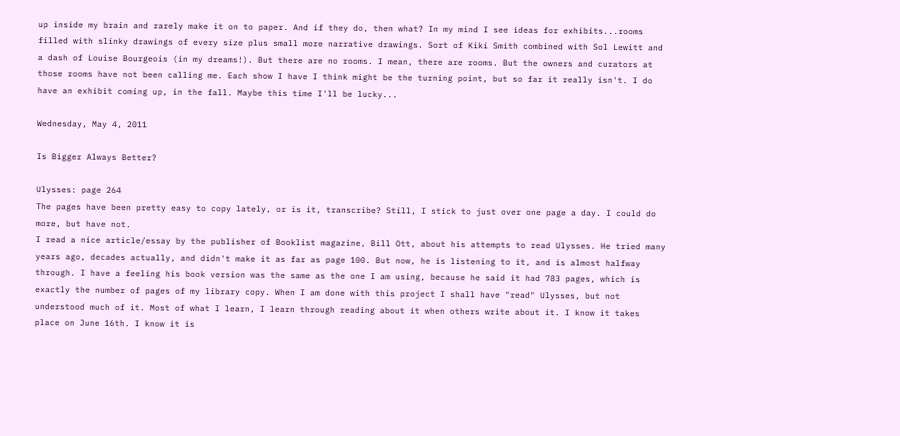up inside my brain and rarely make it on to paper. And if they do, then what? In my mind I see ideas for exhibits...rooms filled with slinky drawings of every size plus small more narrative drawings. Sort of Kiki Smith combined with Sol Lewitt and a dash of Louise Bourgeois (in my dreams!). But there are no rooms. I mean, there are rooms. But the owners and curators at those rooms have not been calling me. Each show I have I think might be the turning point, but so far it really isn't. I do have an exhibit coming up, in the fall. Maybe this time I'll be lucky...

Wednesday, May 4, 2011

Is Bigger Always Better?

Ulysses: page 264
The pages have been pretty easy to copy lately, or is it, transcribe? Still, I stick to just over one page a day. I could do more, but have not.
I read a nice article/essay by the publisher of Booklist magazine, Bill Ott, about his attempts to read Ulysses. He tried many years ago, decades actually, and didn't make it as far as page 100. But now, he is listening to it, and is almost halfway through. I have a feeling his book version was the same as the one I am using, because he said it had 783 pages, which is exactly the number of pages of my library copy. When I am done with this project I shall have "read" Ulysses, but not understood much of it. Most of what I learn, I learn through reading about it when others write about it. I know it takes place on June 16th. I know it is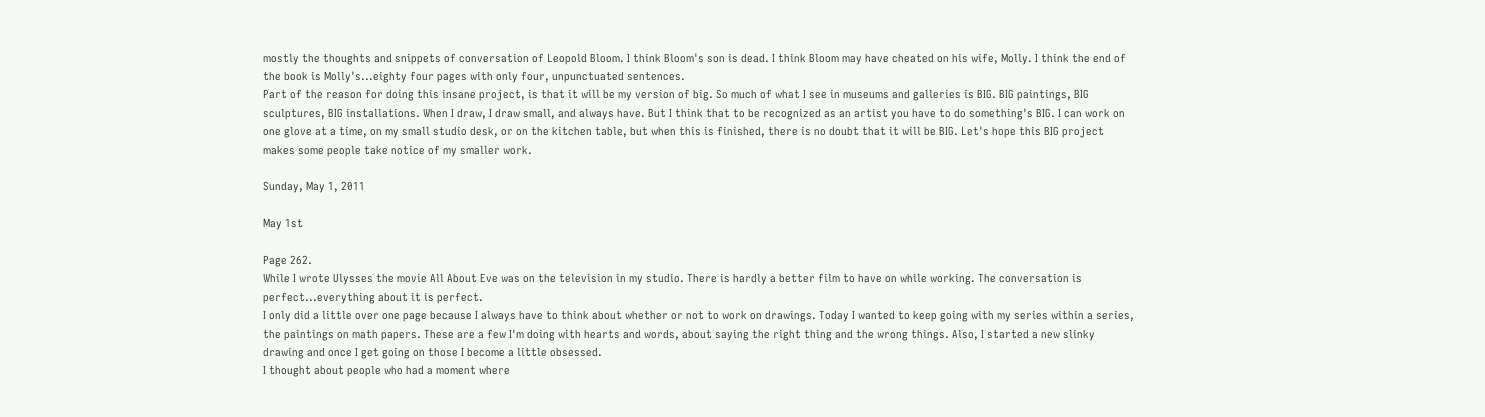mostly the thoughts and snippets of conversation of Leopold Bloom. I think Bloom's son is dead. I think Bloom may have cheated on his wife, Molly. I think the end of the book is Molly's...eighty four pages with only four, unpunctuated sentences.
Part of the reason for doing this insane project, is that it will be my version of big. So much of what I see in museums and galleries is BIG. BIG paintings, BIG sculptures, BIG installations. When I draw, I draw small, and always have. But I think that to be recognized as an artist you have to do something's BIG. I can work on one glove at a time, on my small studio desk, or on the kitchen table, but when this is finished, there is no doubt that it will be BIG. Let's hope this BIG project makes some people take notice of my smaller work.

Sunday, May 1, 2011

May 1st

Page 262.
While I wrote Ulysses the movie All About Eve was on the television in my studio. There is hardly a better film to have on while working. The conversation is perfect...everything about it is perfect.
I only did a little over one page because I always have to think about whether or not to work on drawings. Today I wanted to keep going with my series within a series, the paintings on math papers. These are a few I'm doing with hearts and words, about saying the right thing and the wrong things. Also, I started a new slinky drawing and once I get going on those I become a little obsessed.
I thought about people who had a moment where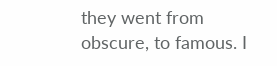they went from obscure, to famous. I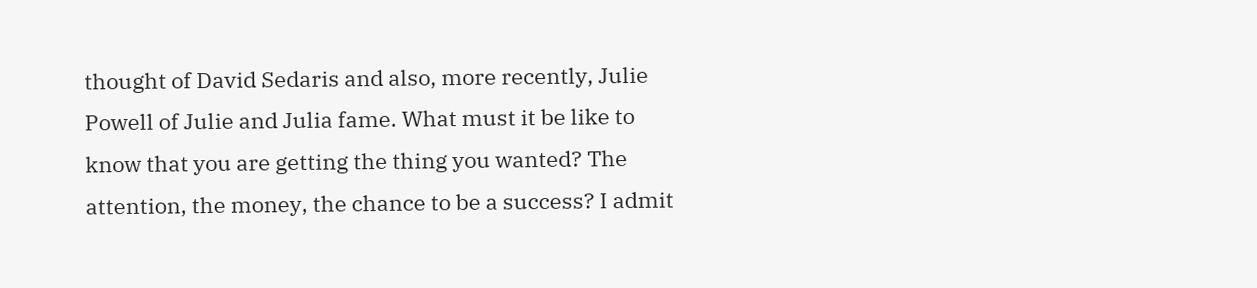thought of David Sedaris and also, more recently, Julie Powell of Julie and Julia fame. What must it be like to know that you are getting the thing you wanted? The attention, the money, the chance to be a success? I admit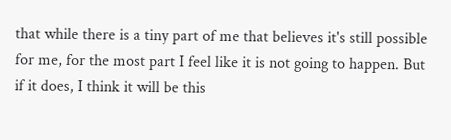that while there is a tiny part of me that believes it's still possible for me, for the most part I feel like it is not going to happen. But if it does, I think it will be this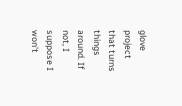glove project that turns things around. If not, I suppose I won't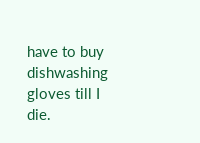have to buy dishwashing gloves till I die.